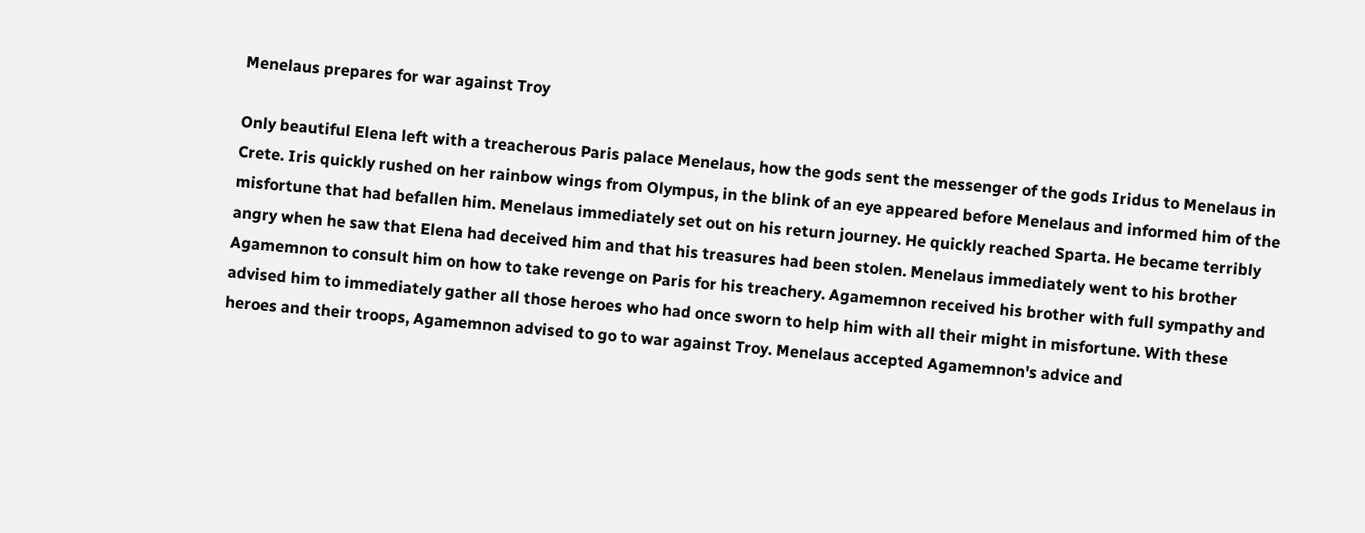Menelaus prepares for war against Troy

Only beautiful Elena left with a treacherous Paris palace Menelaus, how the gods sent the messenger of the gods Iridus to Menelaus in Crete. Iris quickly rushed on her rainbow wings from Olympus, in the blink of an eye appeared before Menelaus and informed him of the misfortune that had befallen him. Menelaus immediately set out on his return journey. He quickly reached Sparta. He became terribly angry when he saw that Elena had deceived him and that his treasures had been stolen. Menelaus immediately went to his brother Agamemnon to consult him on how to take revenge on Paris for his treachery. Agamemnon received his brother with full sympathy and advised him to immediately gather all those heroes who had once sworn to help him with all their might in misfortune. With these heroes and their troops, Agamemnon advised to go to war against Troy. Menelaus accepted Agamemnon's advice and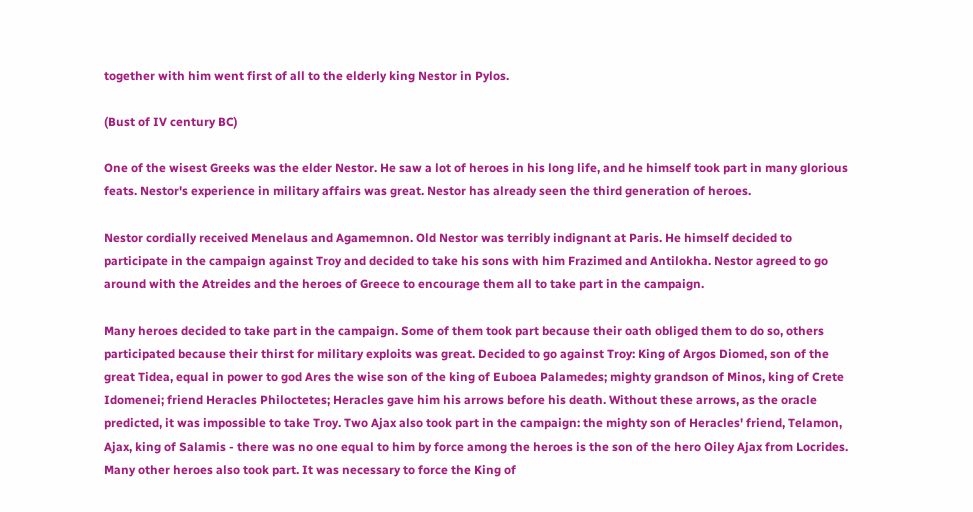together with him went first of all to the elderly king Nestor in Pylos.

(Bust of IV century BC)

One of the wisest Greeks was the elder Nestor. He saw a lot of heroes in his long life, and he himself took part in many glorious feats. Nestor's experience in military affairs was great. Nestor has already seen the third generation of heroes.

Nestor cordially received Menelaus and Agamemnon. Old Nestor was terribly indignant at Paris. He himself decided to participate in the campaign against Troy and decided to take his sons with him Frazimed and Antilokha. Nestor agreed to go around with the Atreides and the heroes of Greece to encourage them all to take part in the campaign.

Many heroes decided to take part in the campaign. Some of them took part because their oath obliged them to do so, others participated because their thirst for military exploits was great. Decided to go against Troy: King of Argos Diomed, son of the great Tidea, equal in power to god Ares the wise son of the king of Euboea Palamedes; mighty grandson of Minos, king of Crete Idomenei; friend Heracles Philoctetes; Heracles gave him his arrows before his death. Without these arrows, as the oracle predicted, it was impossible to take Troy. Two Ajax also took part in the campaign: the mighty son of Heracles' friend, Telamon, Ajax, king of Salamis - there was no one equal to him by force among the heroes is the son of the hero Oiley Ajax from Locrides. Many other heroes also took part. It was necessary to force the King of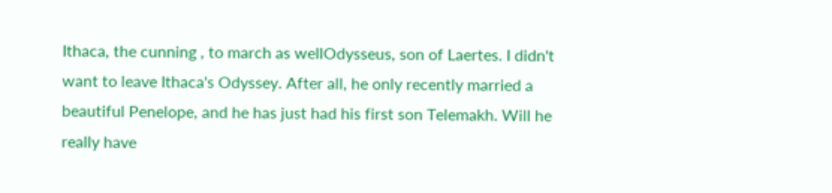Ithaca, the cunning , to march as wellOdysseus, son of Laertes. I didn't want to leave Ithaca's Odyssey. After all, he only recently married a beautiful Penelope, and he has just had his first son Telemakh. Will he really have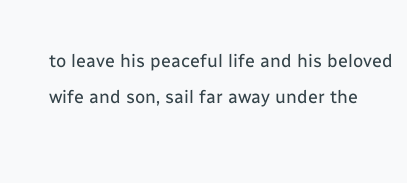to leave his peaceful life and his beloved wife and son, sail far away under the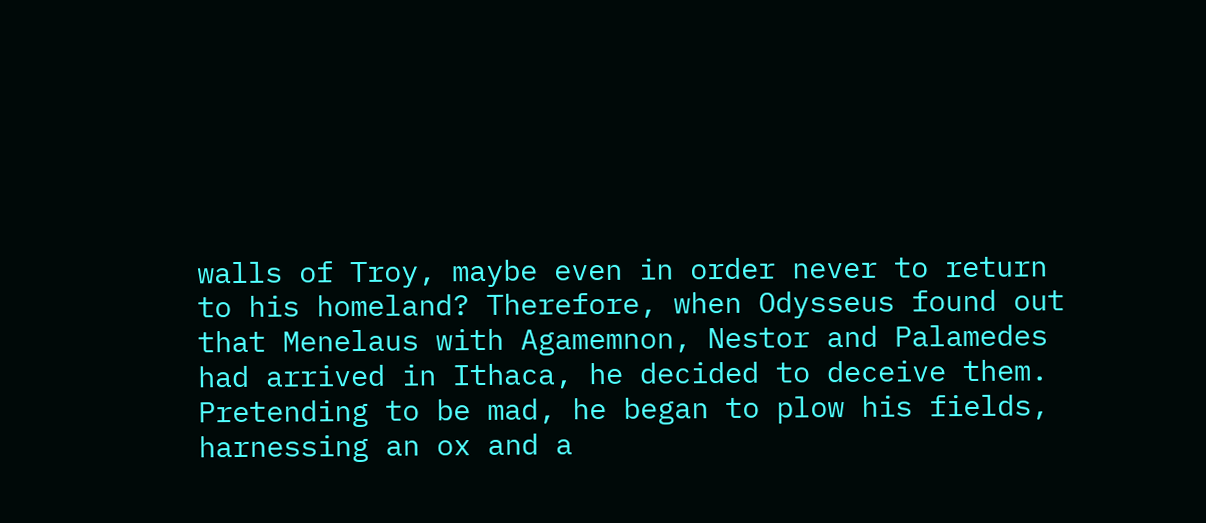walls of Troy, maybe even in order never to return to his homeland? Therefore, when Odysseus found out that Menelaus with Agamemnon, Nestor and Palamedes had arrived in Ithaca, he decided to deceive them. Pretending to be mad, he began to plow his fields, harnessing an ox and a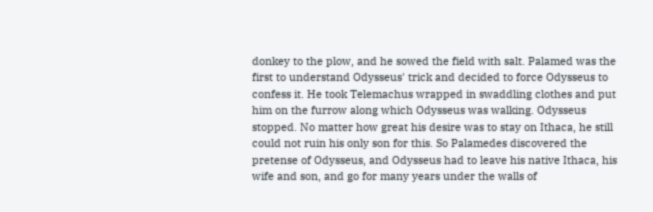donkey to the plow, and he sowed the field with salt. Palamed was the first to understand Odysseus' trick and decided to force Odysseus to confess it. He took Telemachus wrapped in swaddling clothes and put him on the furrow along which Odysseus was walking. Odysseus stopped. No matter how great his desire was to stay on Ithaca, he still could not ruin his only son for this. So Palamedes discovered the pretense of Odysseus, and Odysseus had to leave his native Ithaca, his wife and son, and go for many years under the walls of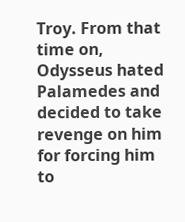Troy. From that time on, Odysseus hated Palamedes and decided to take revenge on him for forcing him to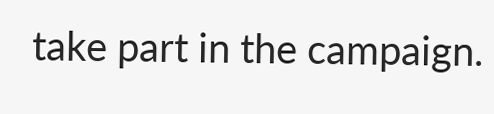take part in the campaign.